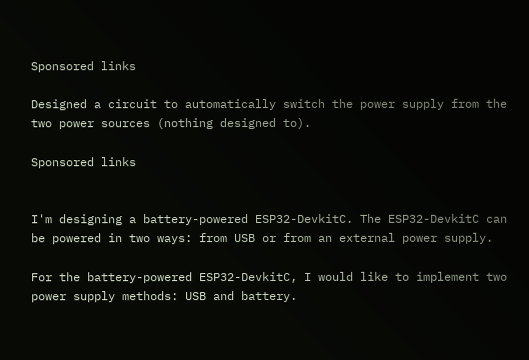Sponsored links

Designed a circuit to automatically switch the power supply from the two power sources (nothing designed to).

Sponsored links


I'm designing a battery-powered ESP32-DevkitC. The ESP32-DevkitC can be powered in two ways: from USB or from an external power supply.

For the battery-powered ESP32-DevkitC, I would like to implement two power supply methods: USB and battery.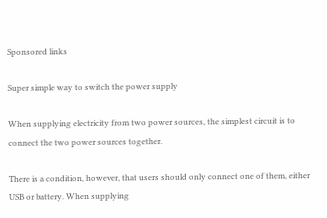Sponsored links

Super simple way to switch the power supply

When supplying electricity from two power sources, the simplest circuit is to connect the two power sources together.

There is a condition, however, that users should only connect one of them, either USB or battery. When supplying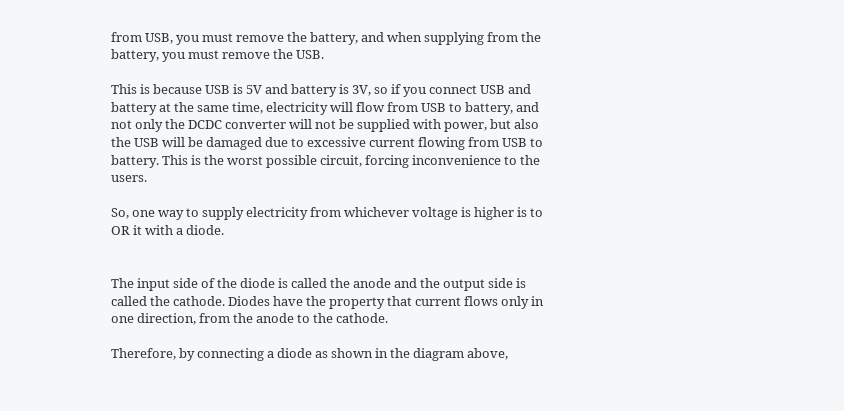from USB, you must remove the battery, and when supplying from the battery, you must remove the USB.

This is because USB is 5V and battery is 3V, so if you connect USB and battery at the same time, electricity will flow from USB to battery, and not only the DCDC converter will not be supplied with power, but also the USB will be damaged due to excessive current flowing from USB to battery. This is the worst possible circuit, forcing inconvenience to the users.

So, one way to supply electricity from whichever voltage is higher is to OR it with a diode.


The input side of the diode is called the anode and the output side is called the cathode. Diodes have the property that current flows only in one direction, from the anode to the cathode.

Therefore, by connecting a diode as shown in the diagram above,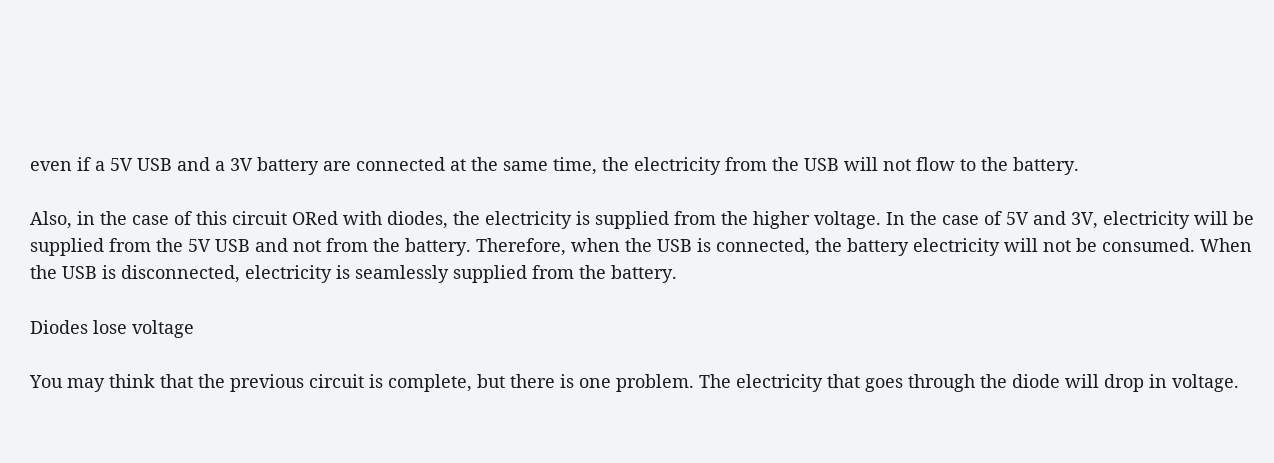even if a 5V USB and a 3V battery are connected at the same time, the electricity from the USB will not flow to the battery.

Also, in the case of this circuit ORed with diodes, the electricity is supplied from the higher voltage. In the case of 5V and 3V, electricity will be supplied from the 5V USB and not from the battery. Therefore, when the USB is connected, the battery electricity will not be consumed. When the USB is disconnected, electricity is seamlessly supplied from the battery.

Diodes lose voltage

You may think that the previous circuit is complete, but there is one problem. The electricity that goes through the diode will drop in voltage.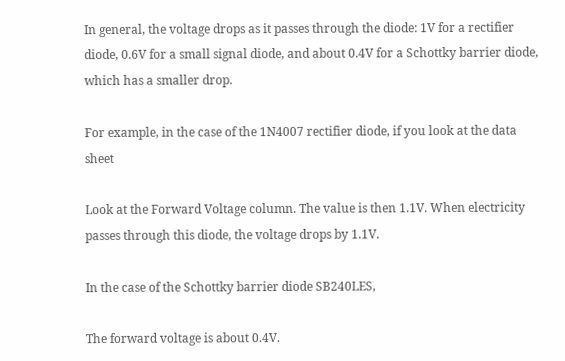In general, the voltage drops as it passes through the diode: 1V for a rectifier diode, 0.6V for a small signal diode, and about 0.4V for a Schottky barrier diode, which has a smaller drop.

For example, in the case of the 1N4007 rectifier diode, if you look at the data sheet

Look at the Forward Voltage column. The value is then 1.1V. When electricity passes through this diode, the voltage drops by 1.1V.

In the case of the Schottky barrier diode SB240LES,

The forward voltage is about 0.4V.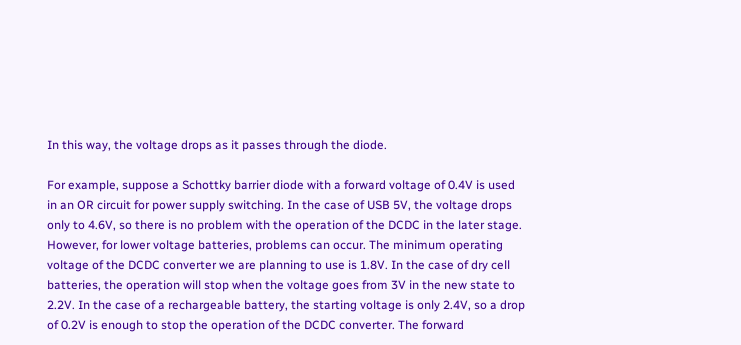In this way, the voltage drops as it passes through the diode.

For example, suppose a Schottky barrier diode with a forward voltage of 0.4V is used in an OR circuit for power supply switching. In the case of USB 5V, the voltage drops only to 4.6V, so there is no problem with the operation of the DCDC in the later stage. However, for lower voltage batteries, problems can occur. The minimum operating voltage of the DCDC converter we are planning to use is 1.8V. In the case of dry cell batteries, the operation will stop when the voltage goes from 3V in the new state to 2.2V. In the case of a rechargeable battery, the starting voltage is only 2.4V, so a drop of 0.2V is enough to stop the operation of the DCDC converter. The forward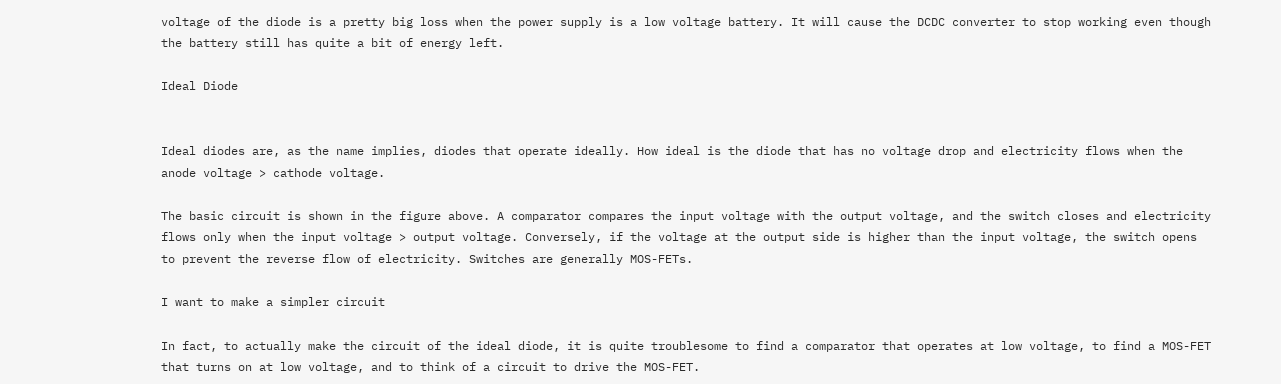voltage of the diode is a pretty big loss when the power supply is a low voltage battery. It will cause the DCDC converter to stop working even though the battery still has quite a bit of energy left.

Ideal Diode


Ideal diodes are, as the name implies, diodes that operate ideally. How ideal is the diode that has no voltage drop and electricity flows when the anode voltage > cathode voltage.

The basic circuit is shown in the figure above. A comparator compares the input voltage with the output voltage, and the switch closes and electricity flows only when the input voltage > output voltage. Conversely, if the voltage at the output side is higher than the input voltage, the switch opens to prevent the reverse flow of electricity. Switches are generally MOS-FETs.

I want to make a simpler circuit

In fact, to actually make the circuit of the ideal diode, it is quite troublesome to find a comparator that operates at low voltage, to find a MOS-FET that turns on at low voltage, and to think of a circuit to drive the MOS-FET.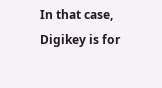In that case, Digikey is for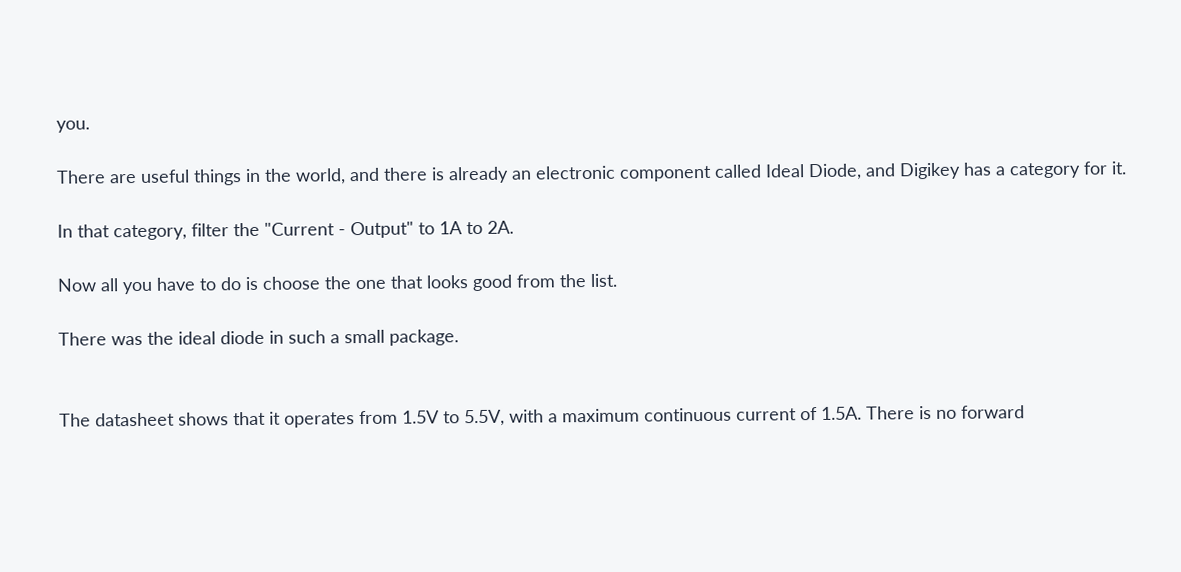you.

There are useful things in the world, and there is already an electronic component called Ideal Diode, and Digikey has a category for it.

In that category, filter the "Current - Output" to 1A to 2A.

Now all you have to do is choose the one that looks good from the list.

There was the ideal diode in such a small package.


The datasheet shows that it operates from 1.5V to 5.5V, with a maximum continuous current of 1.5A. There is no forward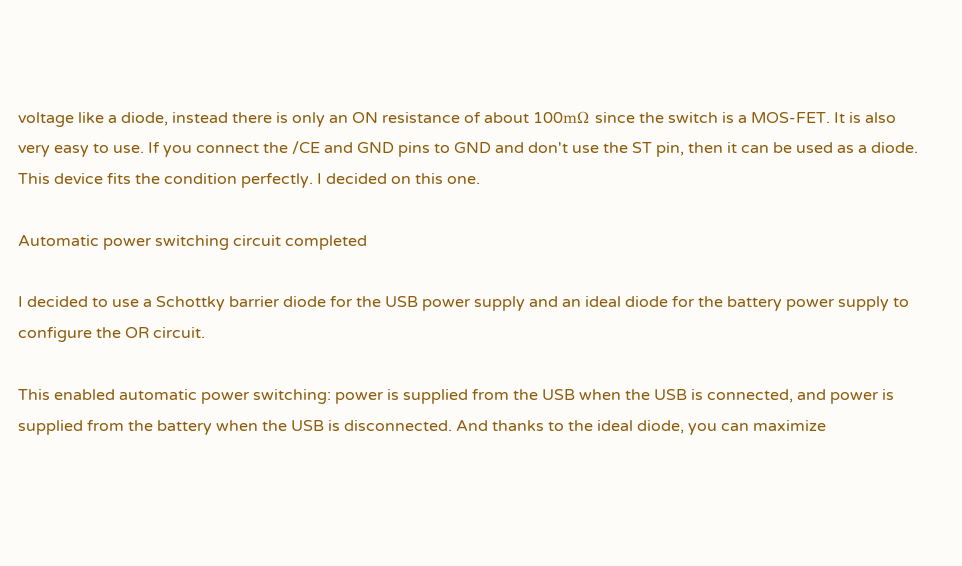voltage like a diode, instead there is only an ON resistance of about 100mΩ since the switch is a MOS-FET. It is also very easy to use. If you connect the /CE and GND pins to GND and don't use the ST pin, then it can be used as a diode. This device fits the condition perfectly. I decided on this one.

Automatic power switching circuit completed

I decided to use a Schottky barrier diode for the USB power supply and an ideal diode for the battery power supply to configure the OR circuit.

This enabled automatic power switching: power is supplied from the USB when the USB is connected, and power is supplied from the battery when the USB is disconnected. And thanks to the ideal diode, you can maximize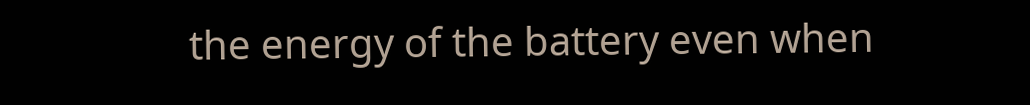the energy of the battery even when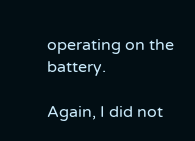operating on the battery.

Again, I did not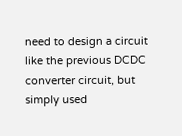need to design a circuit like the previous DCDC converter circuit, but simply used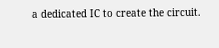a dedicated IC to create the circuit.